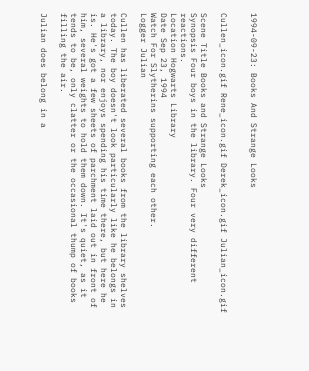1994-09-23: Books And Strange Looks


Cullen_icon.gif Rene_icon.gif Derek_icon.gif Julian_icon.gif

Scene Title Books and Strange Looks
Synopsis Four boys in the library. Four very different reactions.
Location Hogwarts Library
Date Sep 23, 1994
Watch For Slytherins supporting each other.
Logger Julian

Cullen has liberated several books from the library shelves today. The boy doesn't look particularly like he belongs in a library, nor enjoys spending his time there, but here he is. He's got a few sheets of parchment laid out in front of him, several weights to hold them down. It's quiet, as it tends to be, only clatter or the occasional thump of books filling the air.

Julian does belong in a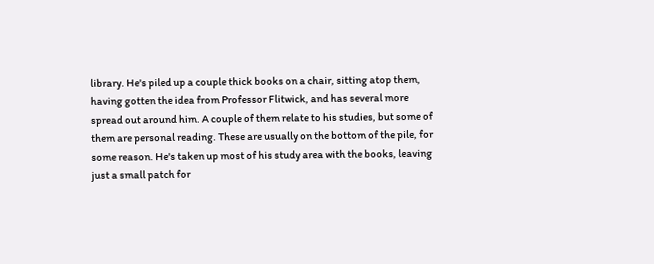library. He's piled up a couple thick books on a chair, sitting atop them, having gotten the idea from Professor Flitwick, and has several more spread out around him. A couple of them relate to his studies, but some of them are personal reading. These are usually on the bottom of the pile, for some reason. He's taken up most of his study area with the books, leaving just a small patch for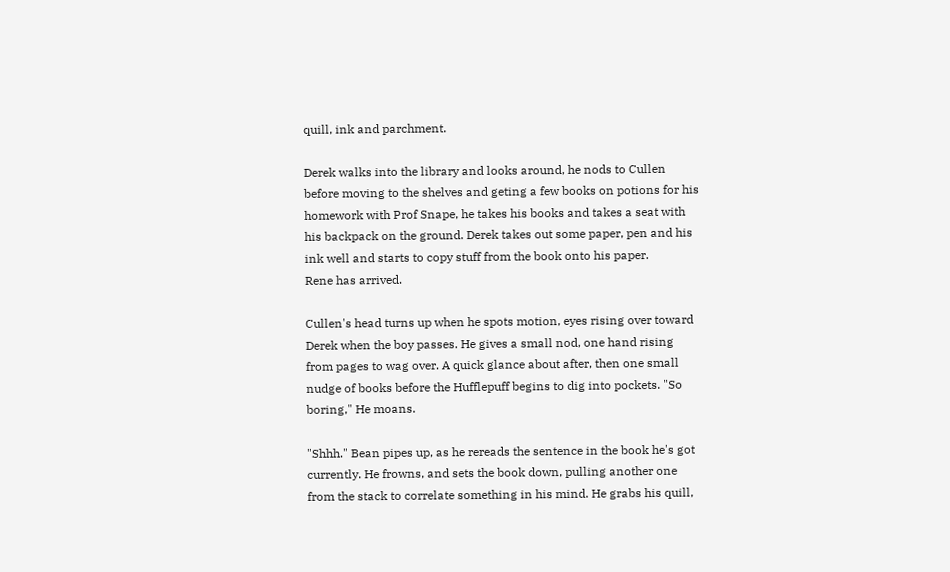quill, ink and parchment.

Derek walks into the library and looks around, he nods to Cullen before moving to the shelves and geting a few books on potions for his homework with Prof Snape, he takes his books and takes a seat with his backpack on the ground. Derek takes out some paper, pen and his ink well and starts to copy stuff from the book onto his paper.
Rene has arrived.

Cullen's head turns up when he spots motion, eyes rising over toward Derek when the boy passes. He gives a small nod, one hand rising from pages to wag over. A quick glance about after, then one small nudge of books before the Hufflepuff begins to dig into pockets. "So boring," He moans.

"Shhh." Bean pipes up, as he rereads the sentence in the book he's got currently. He frowns, and sets the book down, pulling another one from the stack to correlate something in his mind. He grabs his quill,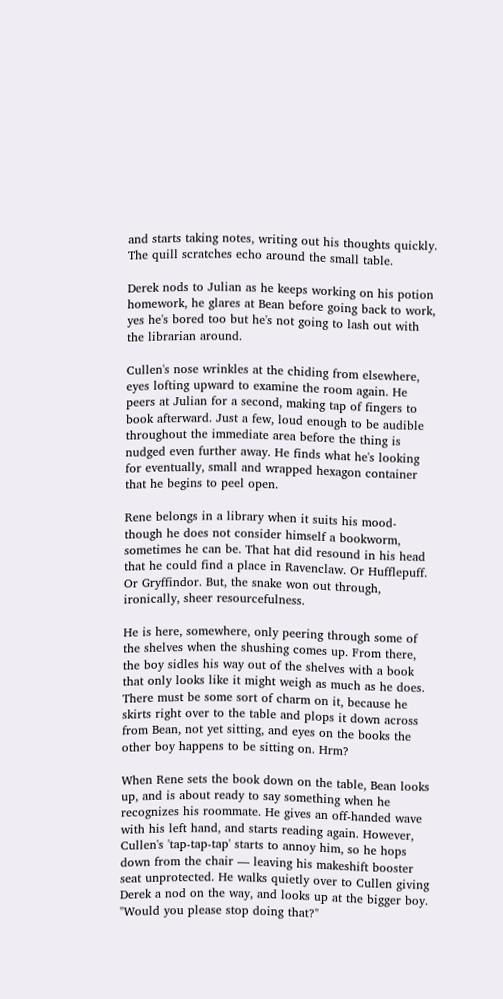and starts taking notes, writing out his thoughts quickly. The quill scratches echo around the small table.

Derek nods to Julian as he keeps working on his potion homework, he glares at Bean before going back to work, yes he's bored too but he's not going to lash out with the librarian around.

Cullen's nose wrinkles at the chiding from elsewhere, eyes lofting upward to examine the room again. He peers at Julian for a second, making tap of fingers to book afterward. Just a few, loud enough to be audible throughout the immediate area before the thing is nudged even further away. He finds what he's looking for eventually, small and wrapped hexagon container that he begins to peel open.

Rene belongs in a library when it suits his mood- though he does not consider himself a bookworm, sometimes he can be. That hat did resound in his head that he could find a place in Ravenclaw. Or Hufflepuff. Or Gryffindor. But, the snake won out through, ironically, sheer resourcefulness.

He is here, somewhere, only peering through some of the shelves when the shushing comes up. From there, the boy sidles his way out of the shelves with a book that only looks like it might weigh as much as he does. There must be some sort of charm on it, because he skirts right over to the table and plops it down across from Bean, not yet sitting, and eyes on the books the other boy happens to be sitting on. Hrm?

When Rene sets the book down on the table, Bean looks up, and is about ready to say something when he recognizes his roommate. He gives an off-handed wave with his left hand, and starts reading again. However, Cullen's 'tap-tap-tap' starts to annoy him, so he hops down from the chair — leaving his makeshift booster seat unprotected. He walks quietly over to Cullen giving Derek a nod on the way, and looks up at the bigger boy. "Would you please stop doing that?"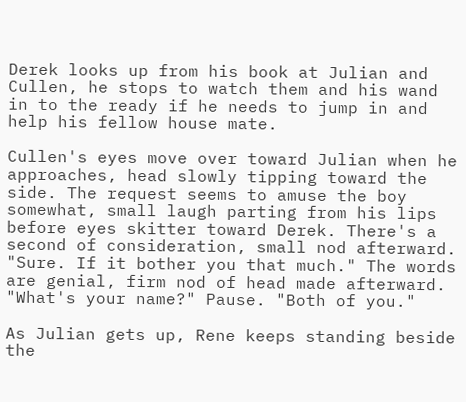Derek looks up from his book at Julian and Cullen, he stops to watch them and his wand in to the ready if he needs to jump in and help his fellow house mate.

Cullen's eyes move over toward Julian when he approaches, head slowly tipping toward the side. The request seems to amuse the boy somewhat, small laugh parting from his lips before eyes skitter toward Derek. There's a second of consideration, small nod afterward. "Sure. If it bother you that much." The words are genial, firm nod of head made afterward. "What's your name?" Pause. "Both of you."

As Julian gets up, Rene keeps standing beside the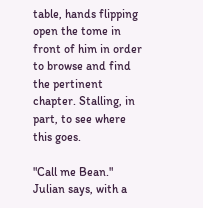table, hands flipping open the tome in front of him in order to browse and find the pertinent chapter. Stalling, in part, to see where this goes.

"Call me Bean." Julian says, with a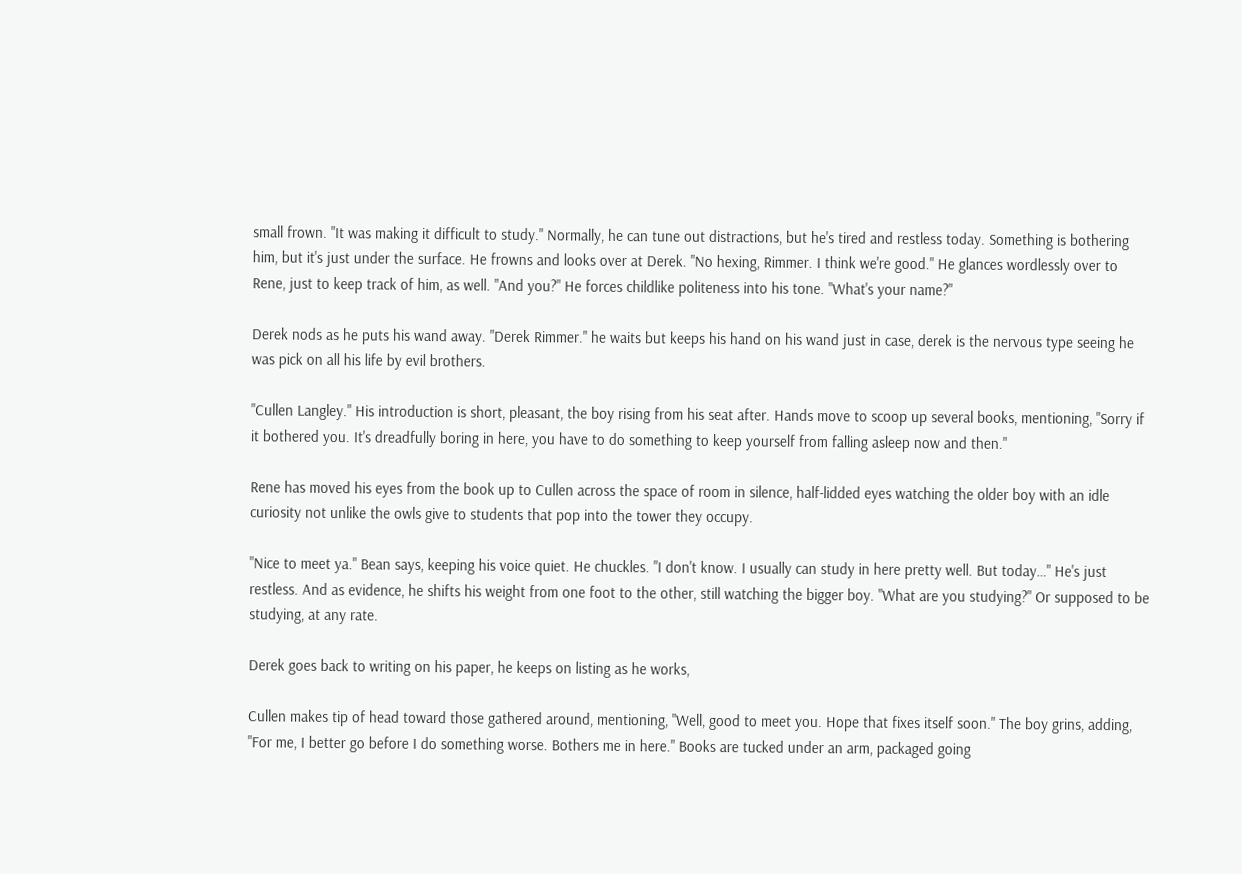small frown. "It was making it difficult to study." Normally, he can tune out distractions, but he's tired and restless today. Something is bothering him, but it's just under the surface. He frowns and looks over at Derek. "No hexing, Rimmer. I think we're good." He glances wordlessly over to Rene, just to keep track of him, as well. "And you?" He forces childlike politeness into his tone. "What's your name?"

Derek nods as he puts his wand away. "Derek Rimmer." he waits but keeps his hand on his wand just in case, derek is the nervous type seeing he was pick on all his life by evil brothers.

"Cullen Langley." His introduction is short, pleasant, the boy rising from his seat after. Hands move to scoop up several books, mentioning, "Sorry if it bothered you. It's dreadfully boring in here, you have to do something to keep yourself from falling asleep now and then."

Rene has moved his eyes from the book up to Cullen across the space of room in silence, half-lidded eyes watching the older boy with an idle curiosity not unlike the owls give to students that pop into the tower they occupy.

"Nice to meet ya." Bean says, keeping his voice quiet. He chuckles. "I don't know. I usually can study in here pretty well. But today…" He's just restless. And as evidence, he shifts his weight from one foot to the other, still watching the bigger boy. "What are you studying?" Or supposed to be studying, at any rate.

Derek goes back to writing on his paper, he keeps on listing as he works,

Cullen makes tip of head toward those gathered around, mentioning, "Well, good to meet you. Hope that fixes itself soon." The boy grins, adding, "For me, I better go before I do something worse. Bothers me in here." Books are tucked under an arm, packaged going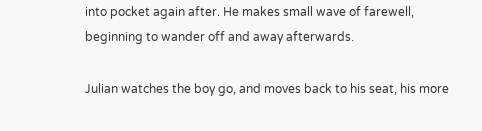into pocket again after. He makes small wave of farewell, beginning to wander off and away afterwards.

Julian watches the boy go, and moves back to his seat, his more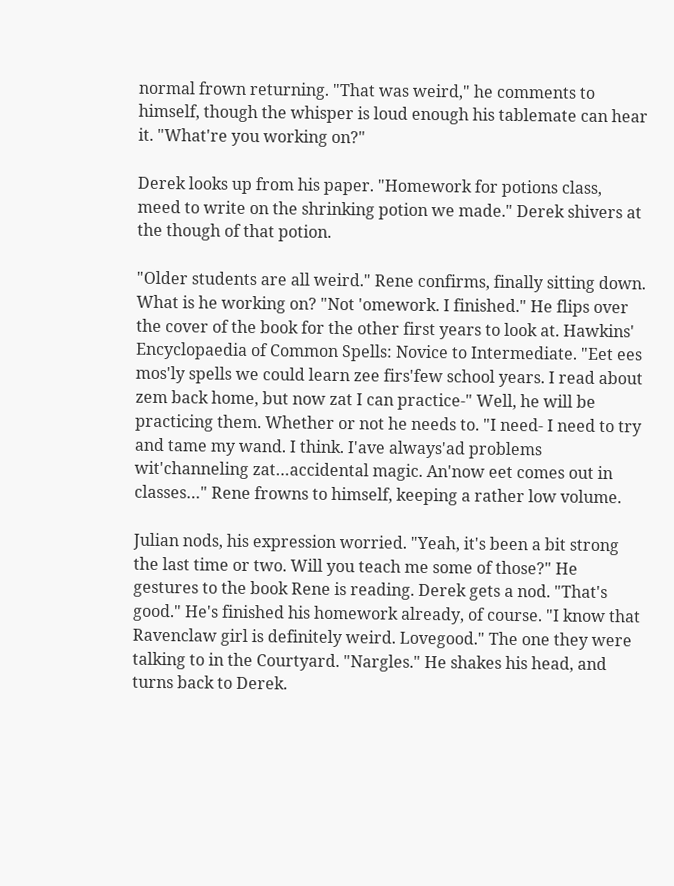normal frown returning. "That was weird," he comments to himself, though the whisper is loud enough his tablemate can hear it. "What're you working on?"

Derek looks up from his paper. "Homework for potions class, meed to write on the shrinking potion we made." Derek shivers at the though of that potion.

"Older students are all weird." Rene confirms, finally sitting down. What is he working on? "Not 'omework. I finished." He flips over the cover of the book for the other first years to look at. Hawkins' Encyclopaedia of Common Spells: Novice to Intermediate. "Eet ees mos'ly spells we could learn zee firs'few school years. I read about zem back home, but now zat I can practice-" Well, he will be practicing them. Whether or not he needs to. "I need- I need to try and tame my wand. I think. I'ave always'ad problems wit'channeling zat…accidental magic. An'now eet comes out in classes…" Rene frowns to himself, keeping a rather low volume.

Julian nods, his expression worried. "Yeah, it's been a bit strong the last time or two. Will you teach me some of those?" He gestures to the book Rene is reading. Derek gets a nod. "That's good." He's finished his homework already, of course. "I know that Ravenclaw girl is definitely weird. Lovegood." The one they were talking to in the Courtyard. "Nargles." He shakes his head, and turns back to Derek.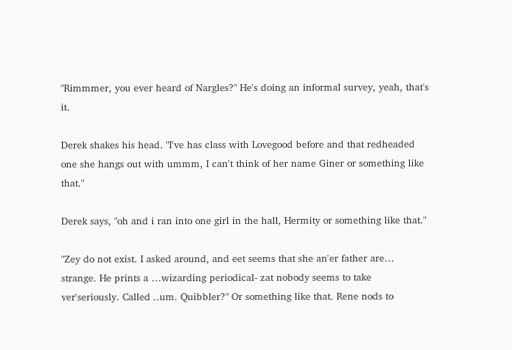"Rimmmer, you ever heard of Nargles?" He's doing an informal survey, yeah, that's it.

Derek shakes his head. "I've has class with Lovegood before and that redheaded one she hangs out with ummm, I can't think of her name Giner or something like that."

Derek says, "oh and i ran into one girl in the hall, Hermity or something like that."

"Zey do not exist. I asked around, and eet seems that she an'er father are… strange. He prints a …wizarding periodical- zat nobody seems to take ver'seriously. Called ..um. Quibbler?" Or something like that. Rene nods to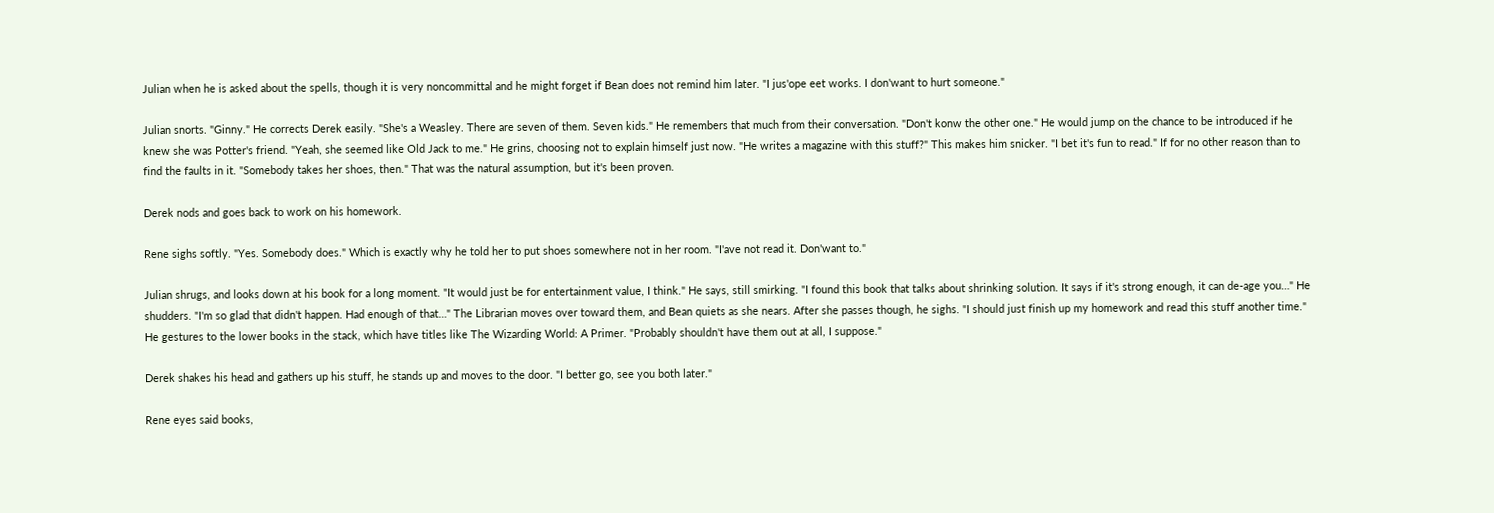Julian when he is asked about the spells, though it is very noncommittal and he might forget if Bean does not remind him later. "I jus'ope eet works. I don'want to hurt someone."

Julian snorts. "Ginny." He corrects Derek easily. "She's a Weasley. There are seven of them. Seven kids." He remembers that much from their conversation. "Don't konw the other one." He would jump on the chance to be introduced if he knew she was Potter's friend. "Yeah, she seemed like Old Jack to me." He grins, choosing not to explain himself just now. "He writes a magazine with this stuff?" This makes him snicker. "I bet it's fun to read." If for no other reason than to find the faults in it. "Somebody takes her shoes, then." That was the natural assumption, but it's been proven.

Derek nods and goes back to work on his homework.

Rene sighs softly. "Yes. Somebody does." Which is exactly why he told her to put shoes somewhere not in her room. "I'ave not read it. Don'want to."

Julian shrugs, and looks down at his book for a long moment. "It would just be for entertainment value, I think." He says, still smirking. "I found this book that talks about shrinking solution. It says if it's strong enough, it can de-age you…" He shudders. "I'm so glad that didn't happen. Had enough of that…" The Librarian moves over toward them, and Bean quiets as she nears. After she passes though, he sighs. "I should just finish up my homework and read this stuff another time." He gestures to the lower books in the stack, which have titles like The Wizarding World: A Primer. "Probably shouldn't have them out at all, I suppose."

Derek shakes his head and gathers up his stuff, he stands up and moves to the door. "I better go, see you both later."

Rene eyes said books,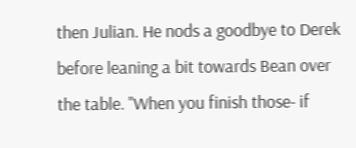then Julian. He nods a goodbye to Derek before leaning a bit towards Bean over the table. "When you finish those- if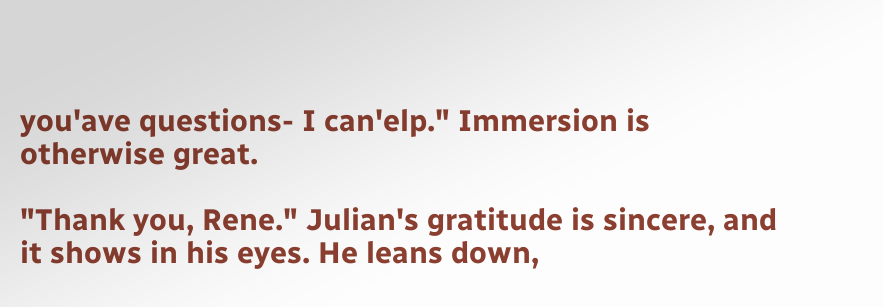you'ave questions- I can'elp." Immersion is otherwise great.

"Thank you, Rene." Julian's gratitude is sincere, and it shows in his eyes. He leans down,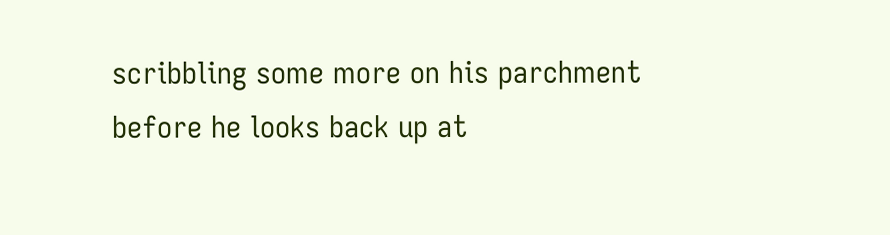scribbling some more on his parchment before he looks back up at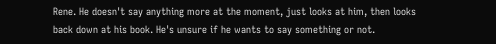Rene. He doesn't say anything more at the moment, just looks at him, then looks back down at his book. He's unsure if he wants to say something or not.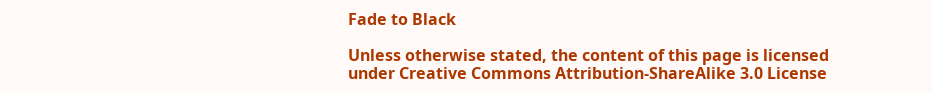Fade to Black

Unless otherwise stated, the content of this page is licensed under Creative Commons Attribution-ShareAlike 3.0 License